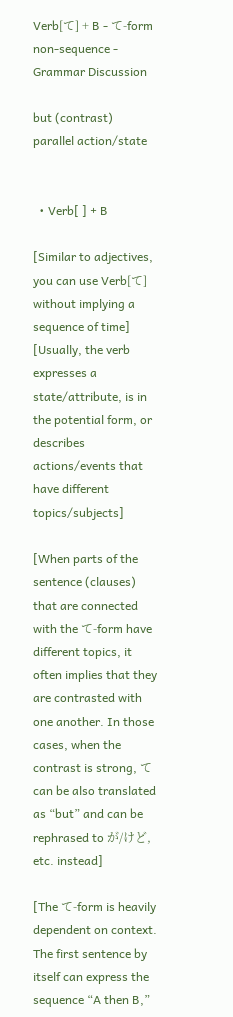Verb[て] + B - て-form non-sequence - Grammar Discussion

but (contrast)
parallel action/state


  • Verb[ ] + B

[Similar to adjectives, you can use Verb[て] without implying a sequence of time]
[Usually, the verb expresses a state/attribute, is in the potential form, or describes actions/events that have different topics/subjects]

[When parts of the sentence (clauses) that are connected with the て-form have different topics, it often implies that they are contrasted with one another. In those cases, when the contrast is strong, て can be also translated as “but” and can be rephrased to が/けど, etc. instead]

[The て-form is heavily dependent on context. The first sentence by itself can express the sequence “A then B,”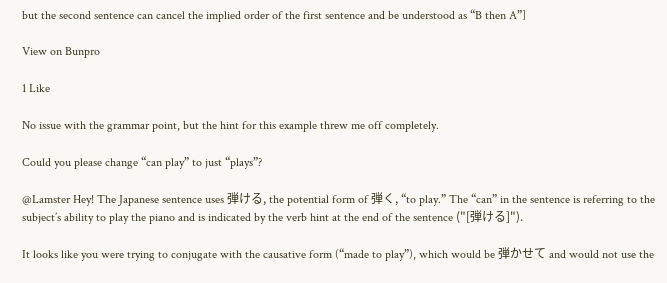but the second sentence can cancel the implied order of the first sentence and be understood as “B then A”]

View on Bunpro

1 Like

No issue with the grammar point, but the hint for this example threw me off completely.

Could you please change “can play” to just “plays”?

@Lamster Hey! The Japanese sentence uses 弾ける, the potential form of 弾く, “to play.” The “can” in the sentence is referring to the subject’s ability to play the piano and is indicated by the verb hint at the end of the sentence ("[弾ける]").

It looks like you were trying to conjugate with the causative form (“made to play”), which would be 弾かせて and would not use the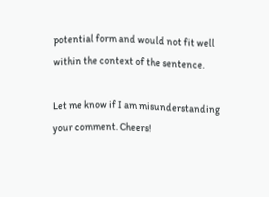potential form and would not fit well within the context of the sentence.

Let me know if I am misunderstanding your comment. Cheers!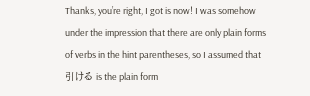Thanks, you’re right, I got is now! I was somehow under the impression that there are only plain forms of verbs in the hint parentheses, so I assumed that 引ける is the plain form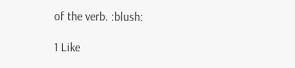of the verb. :blush:

1 Like